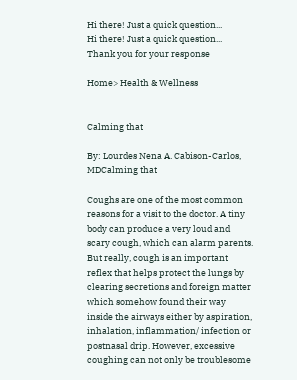Hi there! Just a quick question...
Hi there! Just a quick question...
Thank you for your response

Home> Health & Wellness


Calming that

By: Lourdes Nena A. Cabison-Carlos, MDCalming that

Coughs are one of the most common reasons for a visit to the doctor. A tiny body can produce a very loud and scary cough, which can alarm parents. But really, cough is an important reflex that helps protect the lungs by clearing secretions and foreign matter which somehow found their way inside the airways either by aspiration, inhalation, inflammation/ infection or postnasal drip. However, excessive coughing can not only be troublesome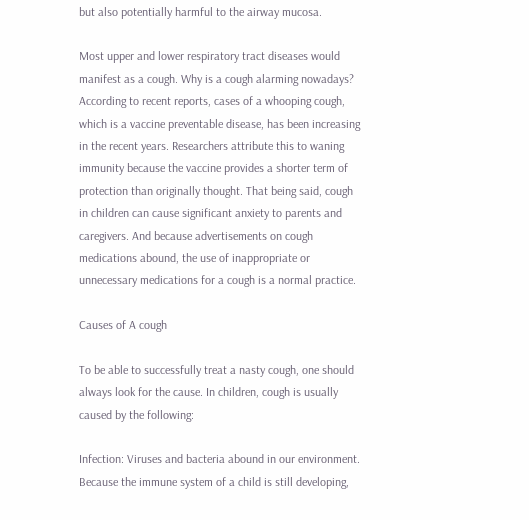but also potentially harmful to the airway mucosa.

Most upper and lower respiratory tract diseases would manifest as a cough. Why is a cough alarming nowadays? According to recent reports, cases of a whooping cough, which is a vaccine preventable disease, has been increasing in the recent years. Researchers attribute this to waning immunity because the vaccine provides a shorter term of protection than originally thought. That being said, cough in children can cause significant anxiety to parents and caregivers. And because advertisements on cough medications abound, the use of inappropriate or unnecessary medications for a cough is a normal practice.

Causes of A cough

To be able to successfully treat a nasty cough, one should always look for the cause. In children, cough is usually caused by the following:

Infection: Viruses and bacteria abound in our environment. Because the immune system of a child is still developing,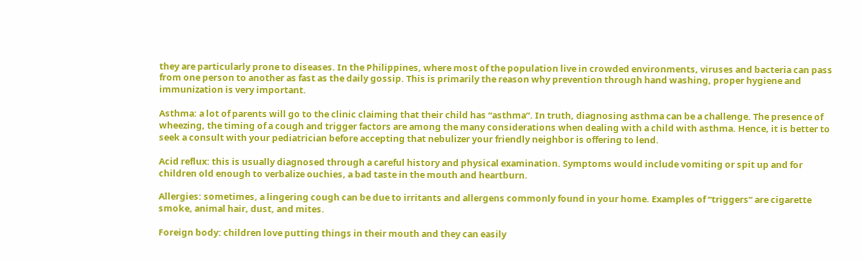they are particularly prone to diseases. In the Philippines, where most of the population live in crowded environments, viruses and bacteria can pass from one person to another as fast as the daily gossip. This is primarily the reason why prevention through hand washing, proper hygiene and immunization is very important.

Asthma: a lot of parents will go to the clinic claiming that their child has “asthma”. In truth, diagnosing asthma can be a challenge. The presence of wheezing, the timing of a cough and trigger factors are among the many considerations when dealing with a child with asthma. Hence, it is better to seek a consult with your pediatrician before accepting that nebulizer your friendly neighbor is offering to lend.

Acid reflux: this is usually diagnosed through a careful history and physical examination. Symptoms would include vomiting or spit up and for children old enough to verbalize ouchies, a bad taste in the mouth and heartburn.

Allergies: sometimes, a lingering cough can be due to irritants and allergens commonly found in your home. Examples of “triggers” are cigarette smoke, animal hair, dust, and mites.

Foreign body: children love putting things in their mouth and they can easily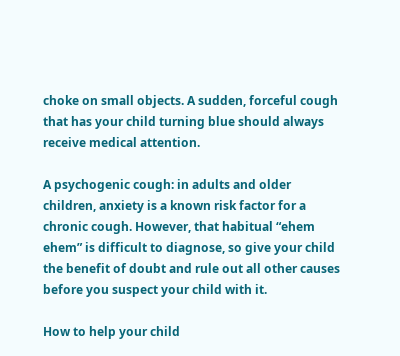choke on small objects. A sudden, forceful cough that has your child turning blue should always receive medical attention.

A psychogenic cough: in adults and older children, anxiety is a known risk factor for a chronic cough. However, that habitual “ehem ehem” is difficult to diagnose, so give your child the benefit of doubt and rule out all other causes before you suspect your child with it.

How to help your child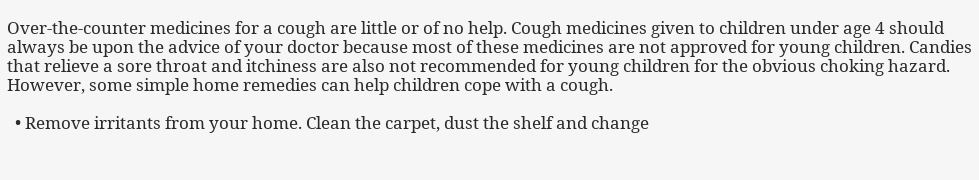Over-the-counter medicines for a cough are little or of no help. Cough medicines given to children under age 4 should always be upon the advice of your doctor because most of these medicines are not approved for young children. Candies that relieve a sore throat and itchiness are also not recommended for young children for the obvious choking hazard. However, some simple home remedies can help children cope with a cough.

  • Remove irritants from your home. Clean the carpet, dust the shelf and change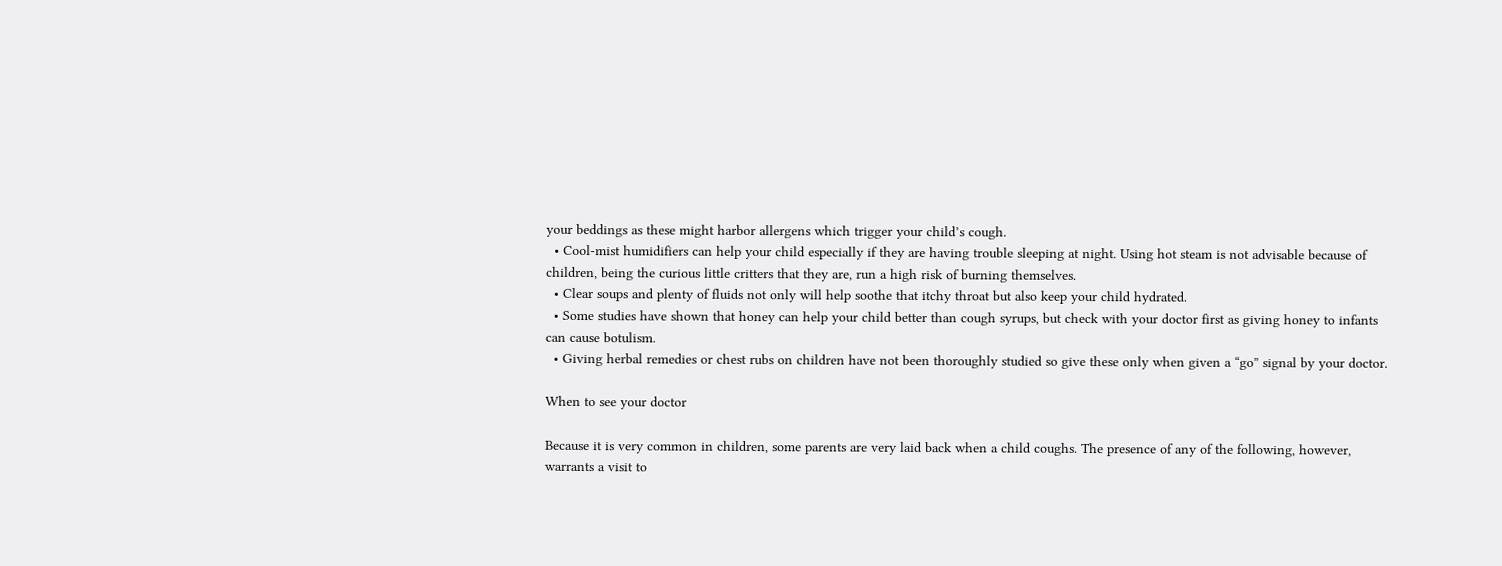your beddings as these might harbor allergens which trigger your child’s cough.
  • Cool-mist humidifiers can help your child especially if they are having trouble sleeping at night. Using hot steam is not advisable because of children, being the curious little critters that they are, run a high risk of burning themselves.
  • Clear soups and plenty of fluids not only will help soothe that itchy throat but also keep your child hydrated.
  • Some studies have shown that honey can help your child better than cough syrups, but check with your doctor first as giving honey to infants can cause botulism.
  • Giving herbal remedies or chest rubs on children have not been thoroughly studied so give these only when given a “go” signal by your doctor.

When to see your doctor

Because it is very common in children, some parents are very laid back when a child coughs. The presence of any of the following, however, warrants a visit to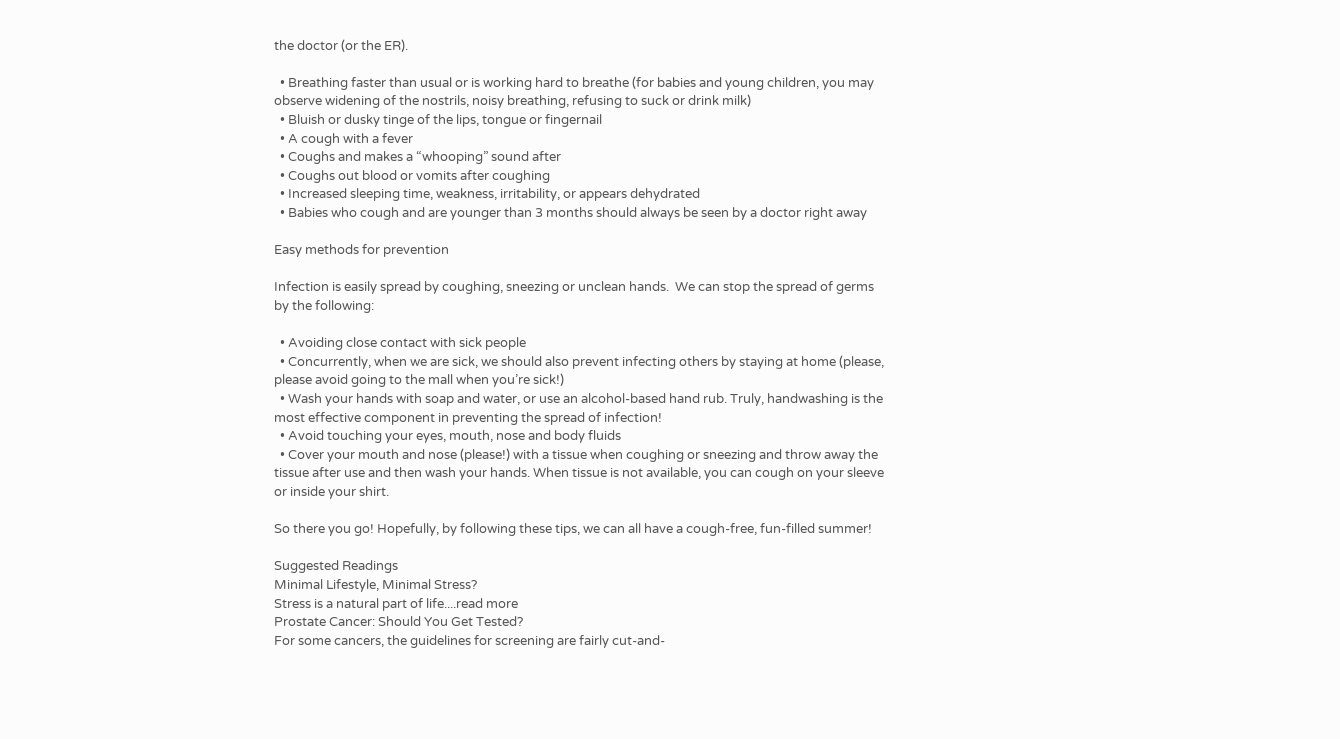the doctor (or the ER).

  • Breathing faster than usual or is working hard to breathe (for babies and young children, you may observe widening of the nostrils, noisy breathing, refusing to suck or drink milk)
  • Bluish or dusky tinge of the lips, tongue or fingernail
  • A cough with a fever
  • Coughs and makes a “whooping” sound after
  • Coughs out blood or vomits after coughing
  • Increased sleeping time, weakness, irritability, or appears dehydrated
  • Babies who cough and are younger than 3 months should always be seen by a doctor right away

Easy methods for prevention

Infection is easily spread by coughing, sneezing or unclean hands.  We can stop the spread of germs by the following:

  • Avoiding close contact with sick people
  • Concurrently, when we are sick, we should also prevent infecting others by staying at home (please, please avoid going to the mall when you’re sick!)
  • Wash your hands with soap and water, or use an alcohol-based hand rub. Truly, handwashing is the most effective component in preventing the spread of infection!
  • Avoid touching your eyes, mouth, nose and body fluids
  • Cover your mouth and nose (please!) with a tissue when coughing or sneezing and throw away the tissue after use and then wash your hands. When tissue is not available, you can cough on your sleeve or inside your shirt.

So there you go! Hopefully, by following these tips, we can all have a cough-free, fun-filled summer!

Suggested Readings
Minimal Lifestyle, Minimal Stress?
Stress is a natural part of life....read more
Prostate Cancer: Should You Get Tested?
For some cancers, the guidelines for screening are fairly cut-and-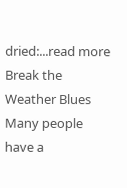dried:...read more
Break the Weather Blues
Many people have a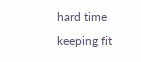hard time keeping fit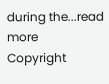during the...read more
Copyright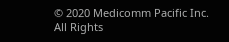© 2020 Medicomm Pacific Inc.
All Rights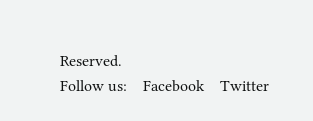Reserved.
Follow us:    Facebook    Twitter